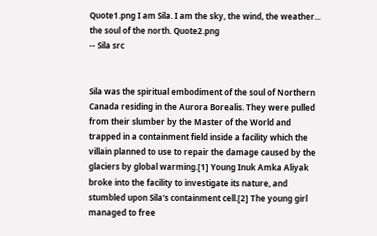Quote1.png I am Sila. I am the sky, the wind, the weather... the soul of the north. Quote2.png
-- Sila src


Sila was the spiritual embodiment of the soul of Northern Canada residing in the Aurora Borealis. They were pulled from their slumber by the Master of the World and trapped in a containment field inside a facility which the villain planned to use to repair the damage caused by the glaciers by global warming.[1] Young Inuk Amka Aliyak broke into the facility to investigate its nature, and stumbled upon Sila's containment cell.[2] The young girl managed to free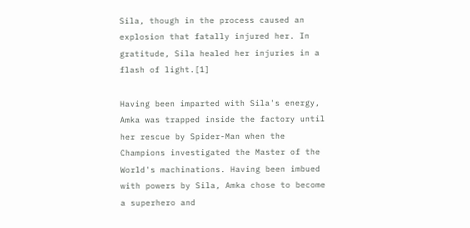Sila, though in the process caused an explosion that fatally injured her. In gratitude, Sila healed her injuries in a flash of light.[1]

Having been imparted with Sila's energy, Amka was trapped inside the factory until her rescue by Spider-Man when the Champions investigated the Master of the World's machinations. Having been imbued with powers by Sila, Amka chose to become a superhero and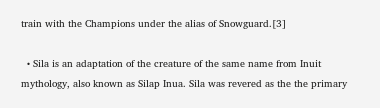train with the Champions under the alias of Snowguard.[3]

  • Sila is an adaptation of the creature of the same name from Inuit mythology, also known as Silap Inua. Sila was revered as the the primary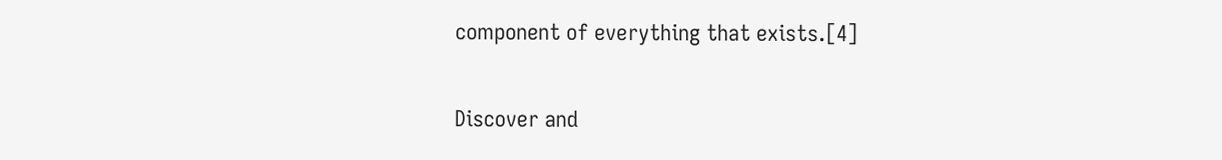component of everything that exists.[4]

Discover and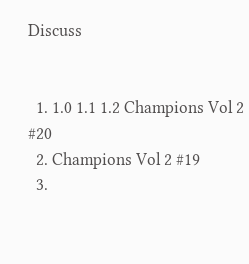Discuss


  1. 1.0 1.1 1.2 Champions Vol 2 #20
  2. Champions Vol 2 #19
  3.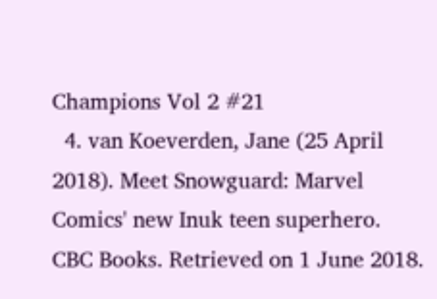Champions Vol 2 #21
  4. van Koeverden, Jane (25 April 2018). Meet Snowguard: Marvel Comics' new Inuk teen superhero. CBC Books. Retrieved on 1 June 2018.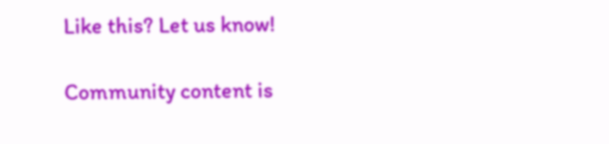Like this? Let us know!

Community content is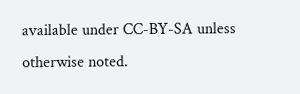available under CC-BY-SA unless otherwise noted.